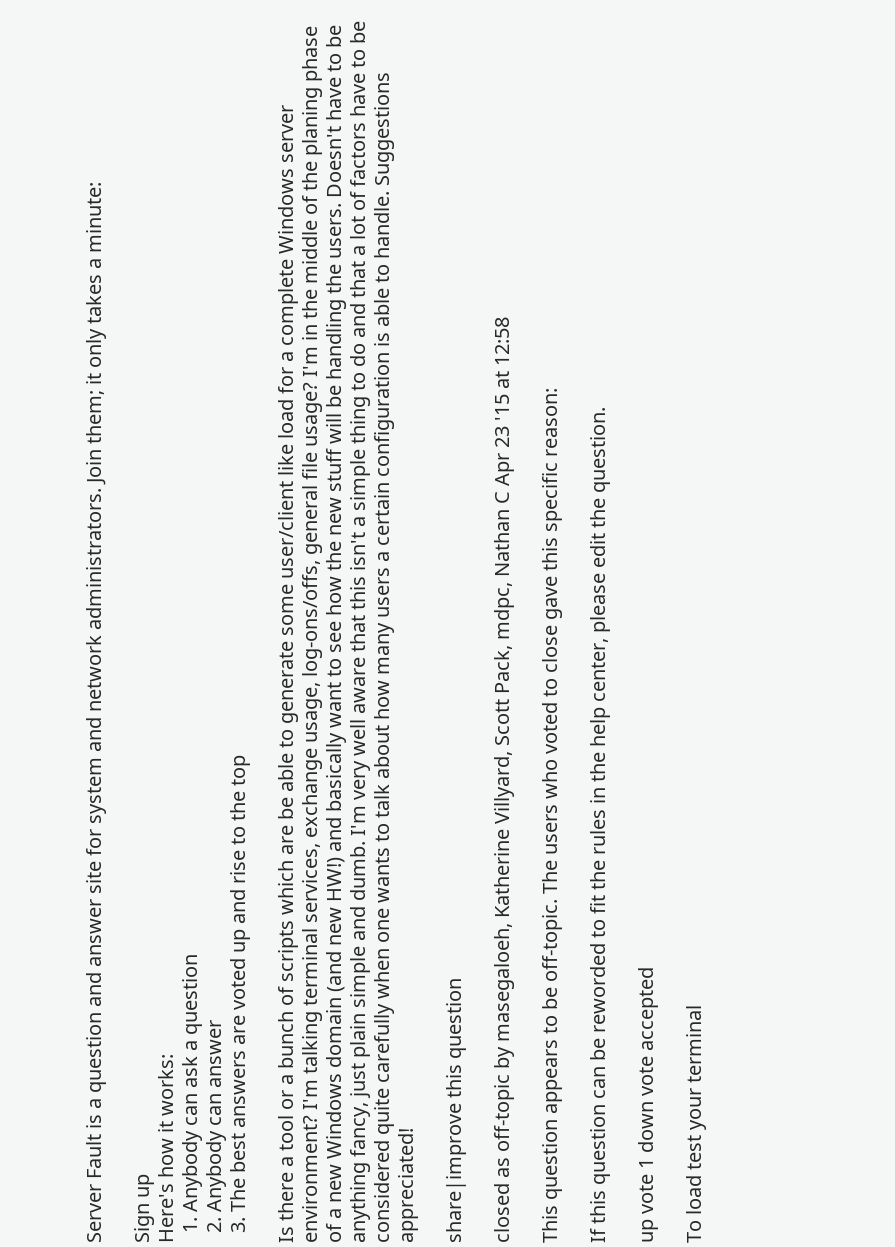Server Fault is a question and answer site for system and network administrators. Join them; it only takes a minute:

Sign up
Here's how it works:
  1. Anybody can ask a question
  2. Anybody can answer
  3. The best answers are voted up and rise to the top

Is there a tool or a bunch of scripts which are be able to generate some user/client like load for a complete Windows server environment? I'm talking terminal services, exchange usage, log-ons/offs, general file usage? I'm in the middle of the planing phase of a new Windows domain (and new HW!) and basically want to see how the new stuff will be handling the users. Doesn't have to be anything fancy, just plain simple and dumb. I'm very well aware that this isn't a simple thing to do and that a lot of factors have to be considered quite carefully when one wants to talk about how many users a certain configuration is able to handle. Suggestions appreciated!

share|improve this question

closed as off-topic by masegaloeh, Katherine Villyard, Scott Pack, mdpc, Nathan C Apr 23 '15 at 12:58

This question appears to be off-topic. The users who voted to close gave this specific reason:

If this question can be reworded to fit the rules in the help center, please edit the question.

up vote 1 down vote accepted

To load test your terminal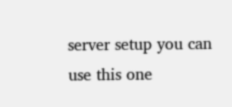server setup you can use this one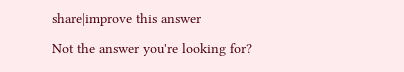share|improve this answer

Not the answer you're looking for?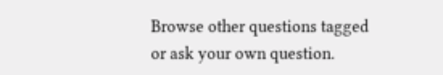Browse other questions tagged or ask your own question.